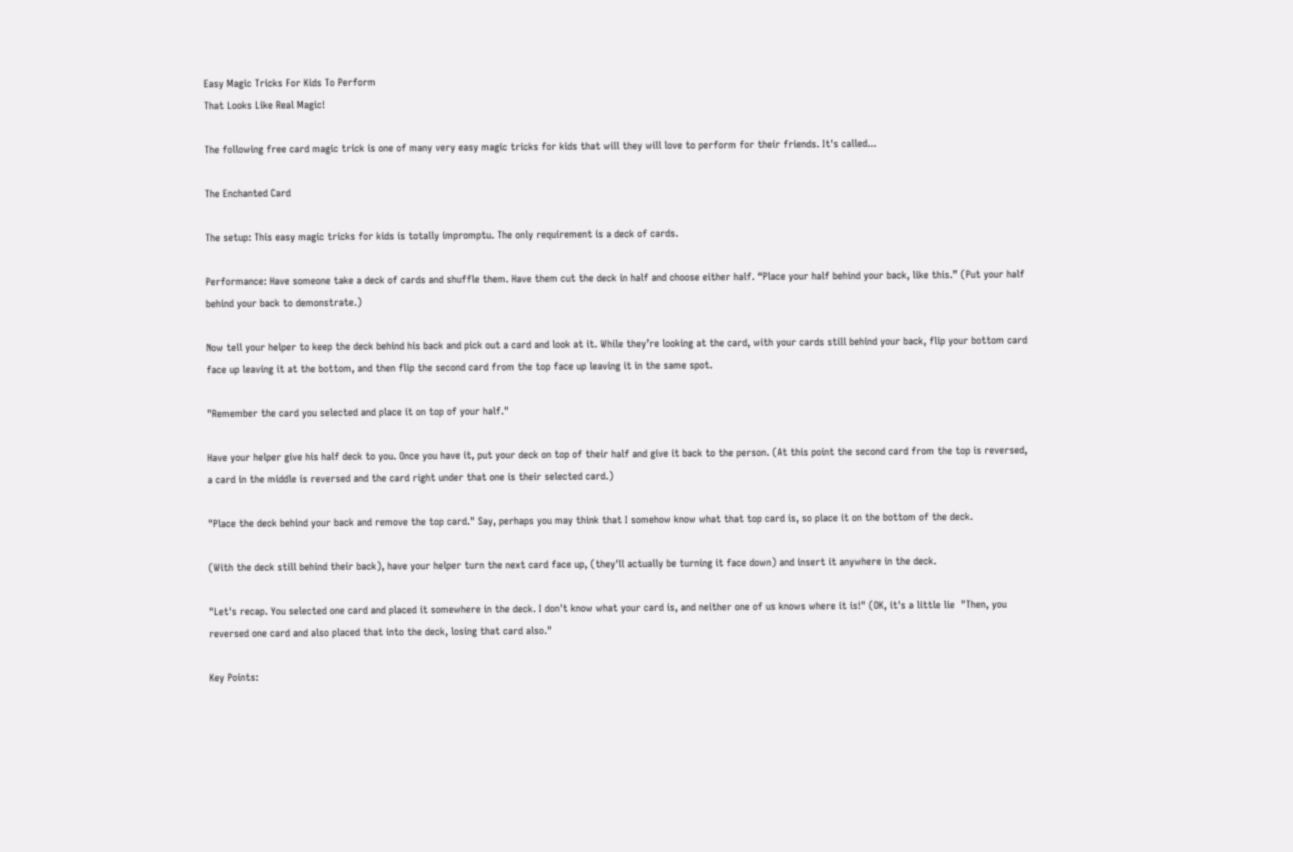Easy Magic Tricks For Kids To Perform
That Looks Like Real Magic!

The following free card magic trick is one of many very easy magic tricks for kids that will they will love to perform for their friends. It's called...

The Enchanted Card

The setup: This easy magic tricks for kids is totally impromptu. The only requirement is a deck of cards.

Performance: Have someone take a deck of cards and shuffle them. Have them cut the deck in half and choose either half. “Place your half behind your back, like this.” (Put your half behind your back to demonstrate.)

Now tell your helper to keep the deck behind his back and pick out a card and look at it. While they’re looking at the card, with your cards still behind your back, flip your bottom card face up leaving it at the bottom, and then flip the second card from the top face up leaving it in the same spot.

"Remember the card you selected and place it on top of your half."

Have your helper give his half deck to you. Once you have it, put your deck on top of their half and give it back to the person. (At this point the second card from the top is reversed, a card in the middle is reversed and the card right under that one is their selected card.)

"Place the deck behind your back and remove the top card." Say, perhaps you may think that I somehow know what that top card is, so place it on the bottom of the deck.

(With the deck still behind their back), have your helper turn the next card face up, (they'll actually be turning it face down) and insert it anywhere in the deck.

"Let's recap. You selected one card and placed it somewhere in the deck. I don't know what your card is, and neither one of us knows where it is!" (OK, it's a little lie  "Then, you reversed one card and also placed that into the deck, losing that card also."

Key Points: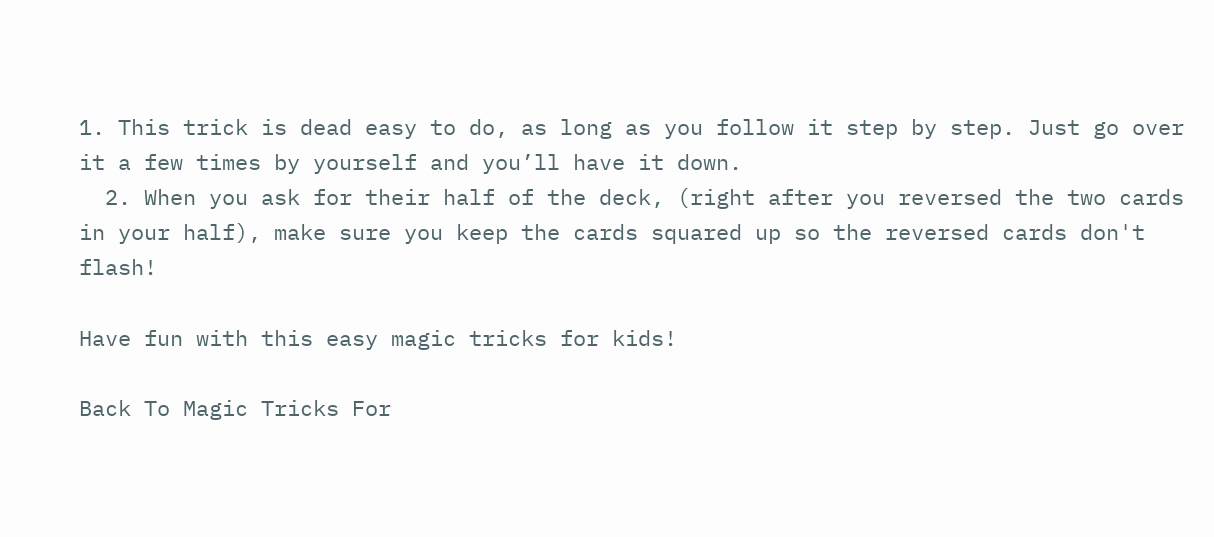1. This trick is dead easy to do, as long as you follow it step by step. Just go over it a few times by yourself and you’ll have it down.
  2. When you ask for their half of the deck, (right after you reversed the two cards in your half), make sure you keep the cards squared up so the reversed cards don't flash!

Have fun with this easy magic tricks for kids!

Back To Magic Tricks For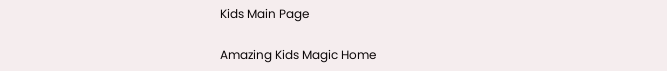Kids Main Page

Amazing Kids Magic Home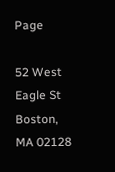Page

52 West Eagle St
Boston, MA 02128